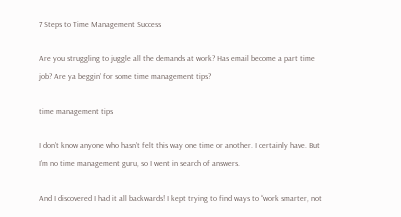7 Steps to Time Management Success

Are you struggling to juggle all the demands at work? Has email become a part time job? Are ya beggin’ for some time management tips?

time management tips

I don’t know anyone who hasn’t felt this way one time or another. I certainly have. But I’m no time management guru, so I went in search of answers.

And I discovered I had it all backwards! I kept trying to find ways to “work smarter, not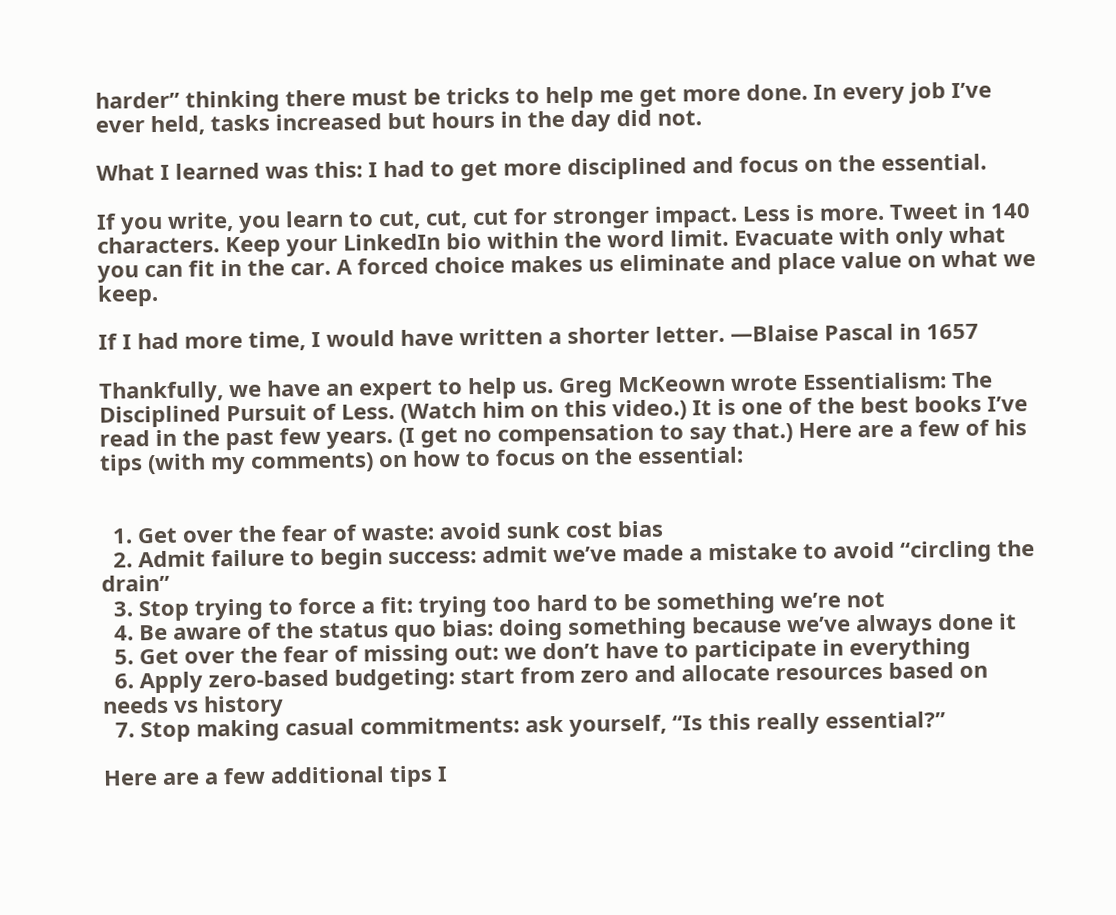harder” thinking there must be tricks to help me get more done. In every job I’ve ever held, tasks increased but hours in the day did not.

What I learned was this: I had to get more disciplined and focus on the essential.

If you write, you learn to cut, cut, cut for stronger impact. Less is more. Tweet in 140 characters. Keep your LinkedIn bio within the word limit. Evacuate with only what you can fit in the car. A forced choice makes us eliminate and place value on what we keep.

If I had more time, I would have written a shorter letter. —Blaise Pascal in 1657

Thankfully, we have an expert to help us. Greg McKeown wrote Essentialism: The Disciplined Pursuit of Less. (Watch him on this video.) It is one of the best books I’ve read in the past few years. (I get no compensation to say that.) Here are a few of his tips (with my comments) on how to focus on the essential:


  1. Get over the fear of waste: avoid sunk cost bias
  2. Admit failure to begin success: admit we’ve made a mistake to avoid “circling the drain”
  3. Stop trying to force a fit: trying too hard to be something we’re not
  4. Be aware of the status quo bias: doing something because we’ve always done it
  5. Get over the fear of missing out: we don’t have to participate in everything
  6. Apply zero-based budgeting: start from zero and allocate resources based on needs vs history
  7. Stop making casual commitments: ask yourself, “Is this really essential?”

Here are a few additional tips I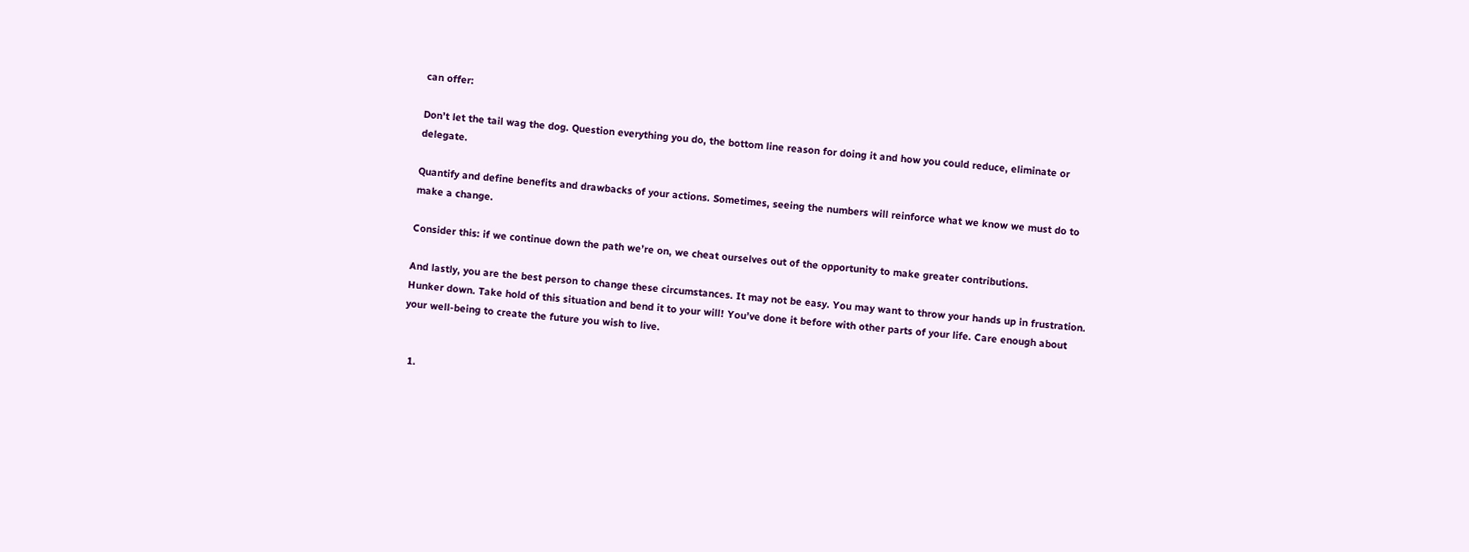can offer:

Don’t let the tail wag the dog. Question everything you do, the bottom line reason for doing it and how you could reduce, eliminate or delegate.

Quantify and define benefits and drawbacks of your actions. Sometimes, seeing the numbers will reinforce what we know we must do to make a change.

Consider this: if we continue down the path we’re on, we cheat ourselves out of the opportunity to make greater contributions.

And lastly, you are the best person to change these circumstances. It may not be easy. You may want to throw your hands up in frustration. Hunker down. Take hold of this situation and bend it to your will! You’ve done it before with other parts of your life. Care enough about your well-being to create the future you wish to live.


  1.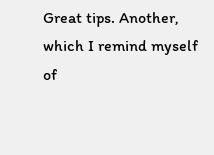Great tips. Another, which I remind myself of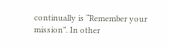continually is “Remember your mission”. In other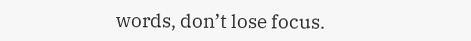words, don’t lose focus.